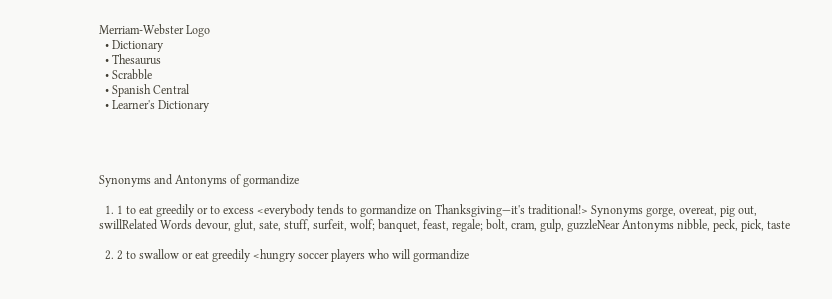Merriam-Webster Logo
  • Dictionary
  • Thesaurus
  • Scrabble
  • Spanish Central
  • Learner's Dictionary




Synonyms and Antonyms of gormandize

  1. 1 to eat greedily or to excess <everybody tends to gormandize on Thanksgiving—it's traditional!> Synonyms gorge, overeat, pig out, swillRelated Words devour, glut, sate, stuff, surfeit, wolf; banquet, feast, regale; bolt, cram, gulp, guzzleNear Antonyms nibble, peck, pick, taste

  2. 2 to swallow or eat greedily <hungry soccer players who will gormandize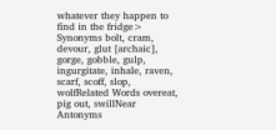whatever they happen to find in the fridge> Synonyms bolt, cram, devour, glut [archaic], gorge, gobble, gulp, ingurgitate, inhale, raven, scarf, scoff, slop, wolfRelated Words overeat, pig out, swillNear Antonyms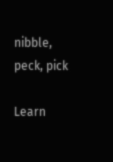nibble, peck, pick

Learn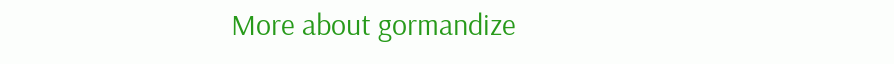More about gormandize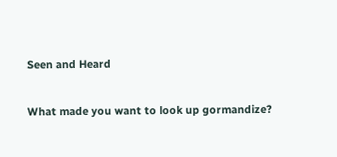Seen and Heard

What made you want to look up gormandize?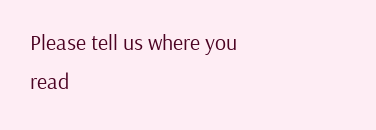Please tell us where you read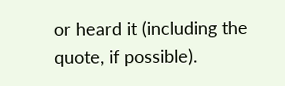or heard it (including the quote, if possible).